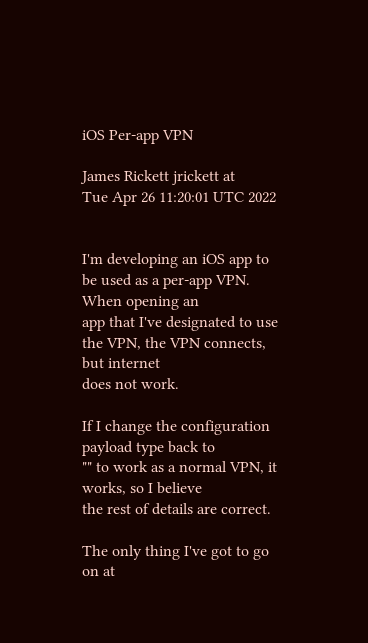iOS Per-app VPN

James Rickett jrickett at
Tue Apr 26 11:20:01 UTC 2022


I'm developing an iOS app to be used as a per-app VPN. When opening an
app that I've designated to use the VPN, the VPN connects, but internet
does not work.

If I change the configuration payload type back to
"" to work as a normal VPN, it works, so I believe
the rest of details are correct.

The only thing I've got to go on at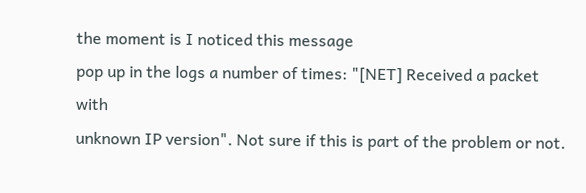the moment is I noticed this message
pop up in the logs a number of times: "[NET] Received a packet with
unknown IP version". Not sure if this is part of the problem or not.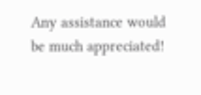Any assistance would be much appreciated!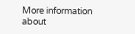More information about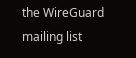the WireGuard mailing list